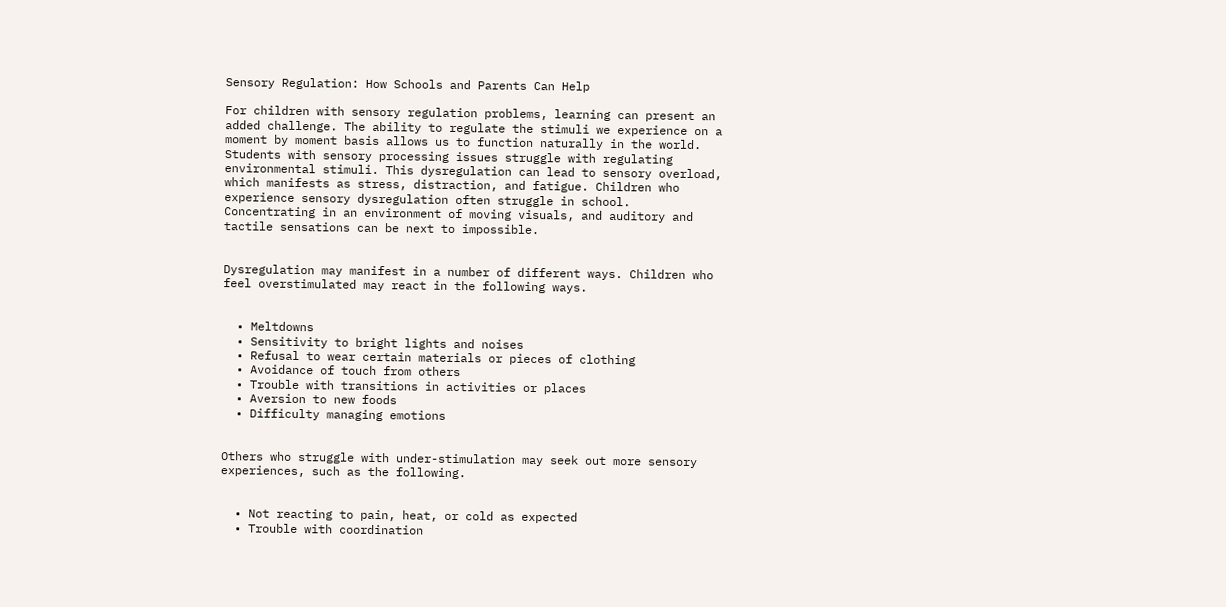Sensory Regulation: How Schools and Parents Can Help

For children with sensory regulation problems, learning can present an added challenge. The ability to regulate the stimuli we experience on a moment by moment basis allows us to function naturally in the world. Students with sensory processing issues struggle with regulating environmental stimuli. This dysregulation can lead to sensory overload, which manifests as stress, distraction, and fatigue. Children who experience sensory dysregulation often struggle in school. Concentrating in an environment of moving visuals, and auditory and tactile sensations can be next to impossible.


Dysregulation may manifest in a number of different ways. Children who feel overstimulated may react in the following ways.


  • Meltdowns
  • Sensitivity to bright lights and noises
  • Refusal to wear certain materials or pieces of clothing
  • Avoidance of touch from others
  • Trouble with transitions in activities or places
  • Aversion to new foods
  • Difficulty managing emotions


Others who struggle with under-stimulation may seek out more sensory experiences, such as the following.


  • Not reacting to pain, heat, or cold as expected
  • Trouble with coordination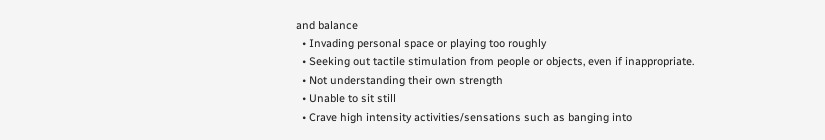and balance
  • Invading personal space or playing too roughly
  • Seeking out tactile stimulation from people or objects, even if inappropriate.
  • Not understanding their own strength
  • Unable to sit still
  • Crave high intensity activities/sensations such as banging into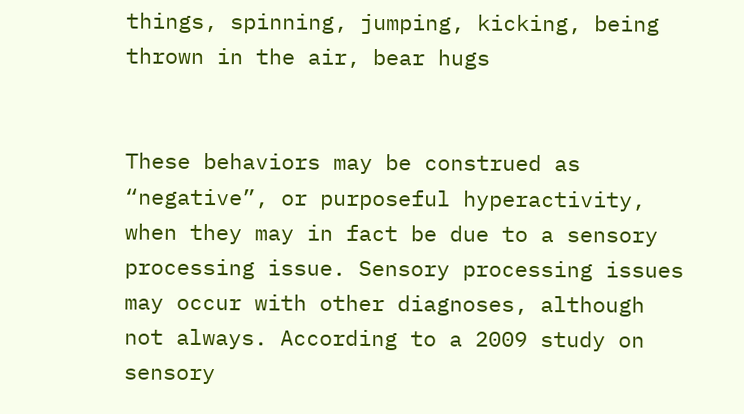things, spinning, jumping, kicking, being thrown in the air, bear hugs


These behaviors may be construed as “negative”, or purposeful hyperactivity, when they may in fact be due to a sensory processing issue. Sensory processing issues may occur with other diagnoses, although not always. According to a 2009 study on sensory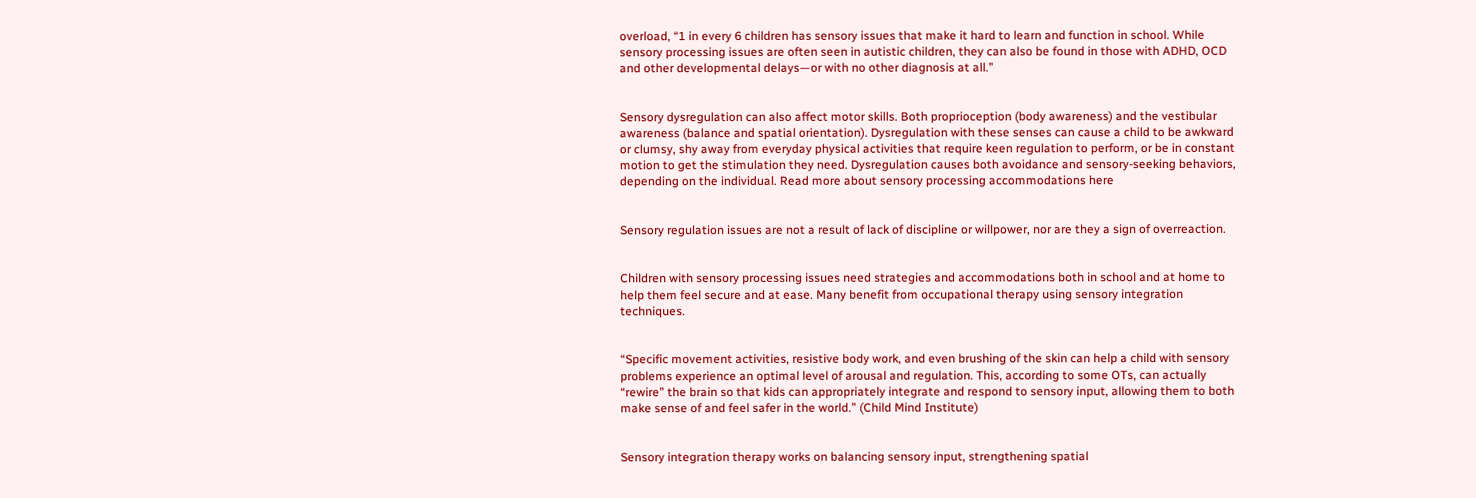overload, “1 in every 6 children has sensory issues that make it hard to learn and function in school. While sensory processing issues are often seen in autistic children, they can also be found in those with ADHD, OCD and other developmental delays—or with no other diagnosis at all.”


Sensory dysregulation can also affect motor skills. Both proprioception (body awareness) and the vestibular awareness (balance and spatial orientation). Dysregulation with these senses can cause a child to be awkward or clumsy, shy away from everyday physical activities that require keen regulation to perform, or be in constant motion to get the stimulation they need. Dysregulation causes both avoidance and sensory-seeking behaviors, depending on the individual. Read more about sensory processing accommodations here


Sensory regulation issues are not a result of lack of discipline or willpower, nor are they a sign of overreaction.


Children with sensory processing issues need strategies and accommodations both in school and at home to help them feel secure and at ease. Many benefit from occupational therapy using sensory integration techniques.


“Specific movement activities, resistive body work, and even brushing of the skin can help a child with sensory problems experience an optimal level of arousal and regulation. This, according to some OTs, can actually “rewire” the brain so that kids can appropriately integrate and respond to sensory input, allowing them to both make sense of and feel safer in the world.” (Child Mind Institute)


Sensory integration therapy works on balancing sensory input, strengthening spatial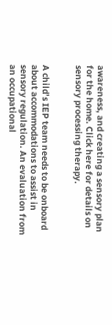awareness, and creating a sensory plan for the home. Click here for details on sensory processing therapy.


A child’s IEP team needs to be onboard about accommodations to assist in sensory regulation. An evaluation from an occupational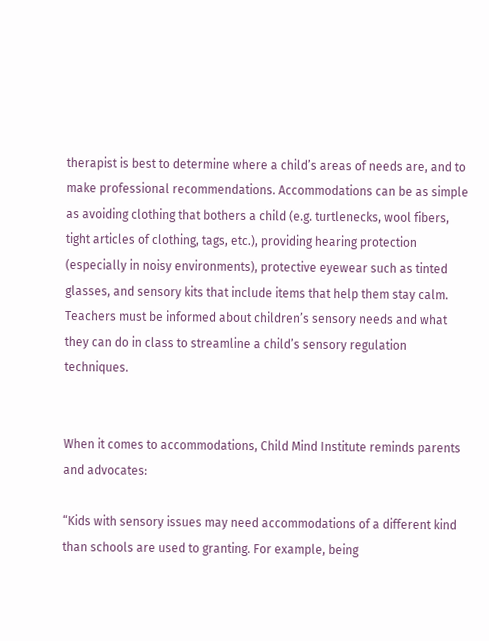therapist is best to determine where a child’s areas of needs are, and to make professional recommendations. Accommodations can be as simple as avoiding clothing that bothers a child (e.g. turtlenecks, wool fibers, tight articles of clothing, tags, etc.), providing hearing protection (especially in noisy environments), protective eyewear such as tinted glasses, and sensory kits that include items that help them stay calm. Teachers must be informed about children’s sensory needs and what they can do in class to streamline a child’s sensory regulation techniques.


When it comes to accommodations, Child Mind Institute reminds parents and advocates:

“Kids with sensory issues may need accommodations of a different kind than schools are used to granting. For example, being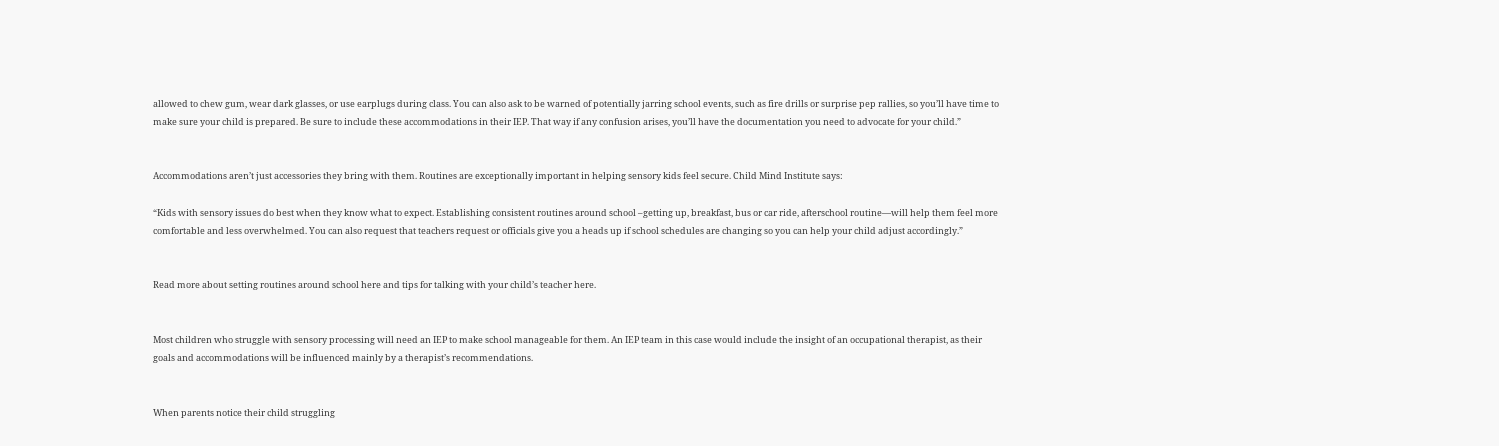allowed to chew gum, wear dark glasses, or use earplugs during class. You can also ask to be warned of potentially jarring school events, such as fire drills or surprise pep rallies, so you’ll have time to make sure your child is prepared. Be sure to include these accommodations in their IEP. That way if any confusion arises, you’ll have the documentation you need to advocate for your child.”


Accommodations aren’t just accessories they bring with them. Routines are exceptionally important in helping sensory kids feel secure. Child Mind Institute says:

“Kids with sensory issues do best when they know what to expect. Establishing consistent routines around school –getting up, breakfast, bus or car ride, afterschool routine—will help them feel more comfortable and less overwhelmed. You can also request that teachers request or officials give you a heads up if school schedules are changing so you can help your child adjust accordingly.”


Read more about setting routines around school here and tips for talking with your child’s teacher here.


Most children who struggle with sensory processing will need an IEP to make school manageable for them. An IEP team in this case would include the insight of an occupational therapist, as their goals and accommodations will be influenced mainly by a therapist’s recommendations.


When parents notice their child struggling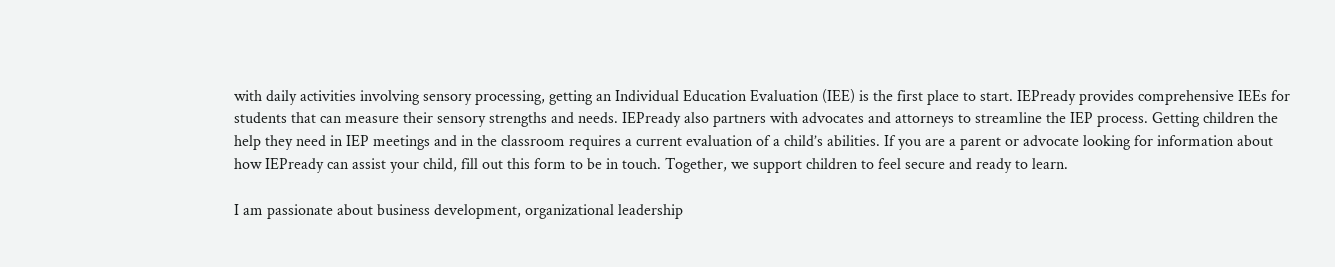with daily activities involving sensory processing, getting an Individual Education Evaluation (IEE) is the first place to start. IEPready provides comprehensive IEEs for students that can measure their sensory strengths and needs. IEPready also partners with advocates and attorneys to streamline the IEP process. Getting children the help they need in IEP meetings and in the classroom requires a current evaluation of a child’s abilities. If you are a parent or advocate looking for information about how IEPready can assist your child, fill out this form to be in touch. Together, we support children to feel secure and ready to learn.

I am passionate about business development, organizational leadership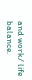and work/ life balance.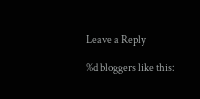Leave a Reply

%d bloggers like this: